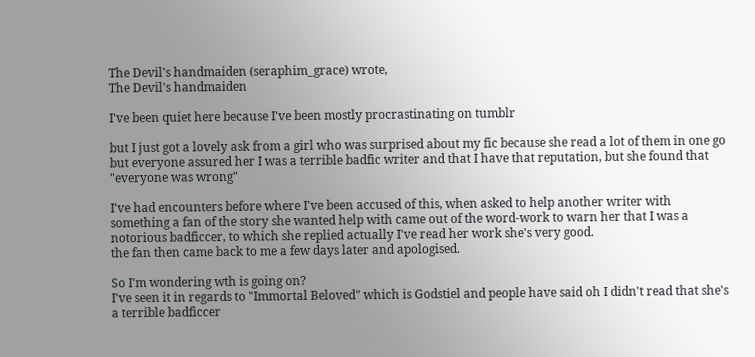The Devil's handmaiden (seraphim_grace) wrote,
The Devil's handmaiden

I've been quiet here because I've been mostly procrastinating on tumblr

but I just got a lovely ask from a girl who was surprised about my fic because she read a lot of them in one go but everyone assured her I was a terrible badfic writer and that I have that reputation, but she found that "everyone was wrong"

I've had encounters before where I've been accused of this, when asked to help another writer with something a fan of the story she wanted help with came out of the word-work to warn her that I was a notorious badficcer, to which she replied actually I've read her work she's very good.
the fan then came back to me a few days later and apologised.

So I'm wondering wth is going on?
I've seen it in regards to "Immortal Beloved" which is Godstiel and people have said oh I didn't read that she's a terrible badficcer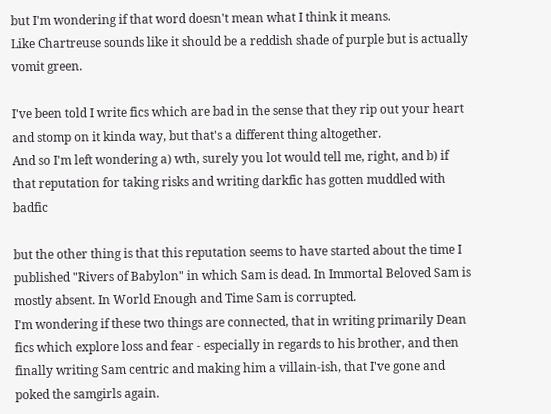but I'm wondering if that word doesn't mean what I think it means.
Like Chartreuse sounds like it should be a reddish shade of purple but is actually vomit green.

I've been told I write fics which are bad in the sense that they rip out your heart and stomp on it kinda way, but that's a different thing altogether.
And so I'm left wondering a) wth, surely you lot would tell me, right, and b) if that reputation for taking risks and writing darkfic has gotten muddled with badfic

but the other thing is that this reputation seems to have started about the time I published "Rivers of Babylon" in which Sam is dead. In Immortal Beloved Sam is mostly absent. In World Enough and Time Sam is corrupted.
I'm wondering if these two things are connected, that in writing primarily Dean fics which explore loss and fear - especially in regards to his brother, and then finally writing Sam centric and making him a villain-ish, that I've gone and poked the samgirls again.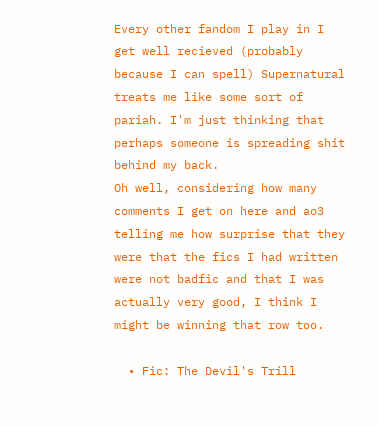Every other fandom I play in I get well recieved (probably because I can spell) Supernatural treats me like some sort of pariah. I'm just thinking that perhaps someone is spreading shit behind my back.
Oh well, considering how many comments I get on here and ao3 telling me how surprise that they were that the fics I had written were not badfic and that I was actually very good, I think I might be winning that row too.

  • Fic: The Devil's Trill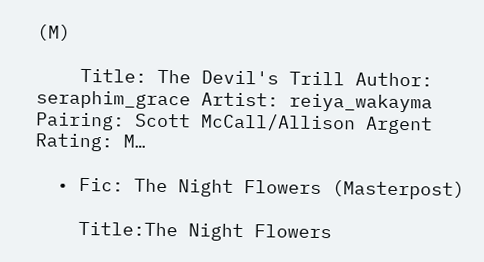(M)

    Title: The Devil's Trill Author: seraphim_grace Artist: reiya_wakayma Pairing: Scott McCall/Allison Argent Rating: M…

  • Fic: The Night Flowers (Masterpost)

    Title:The Night Flowers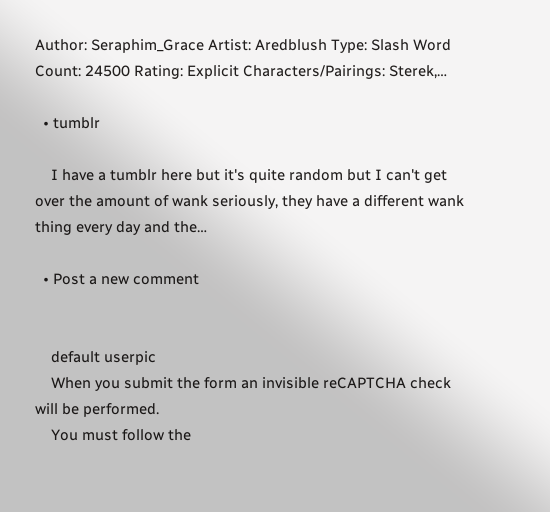Author: Seraphim_Grace Artist: Aredblush Type: Slash Word Count: 24500 Rating: Explicit Characters/Pairings: Sterek,…

  • tumblr

    I have a tumblr here but it's quite random but I can't get over the amount of wank seriously, they have a different wank thing every day and the…

  • Post a new comment


    default userpic
    When you submit the form an invisible reCAPTCHA check will be performed.
    You must follow the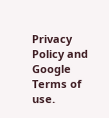Privacy Policy and Google Terms of use.